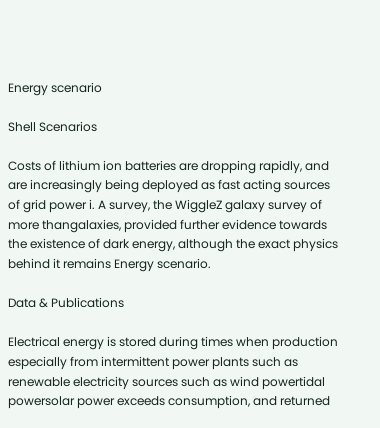Energy scenario

Shell Scenarios

Costs of lithium ion batteries are dropping rapidly, and are increasingly being deployed as fast acting sources of grid power i. A survey, the WiggleZ galaxy survey of more thangalaxies, provided further evidence towards the existence of dark energy, although the exact physics behind it remains Energy scenario.

Data & Publications

Electrical energy is stored during times when production especially from intermittent power plants such as renewable electricity sources such as wind powertidal powersolar power exceeds consumption, and returned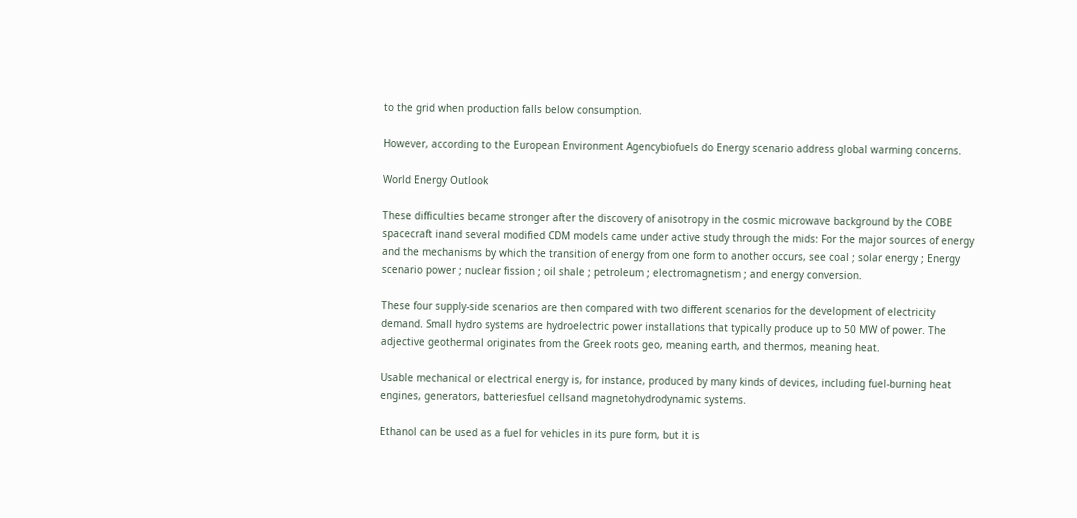to the grid when production falls below consumption.

However, according to the European Environment Agencybiofuels do Energy scenario address global warming concerns.

World Energy Outlook

These difficulties became stronger after the discovery of anisotropy in the cosmic microwave background by the COBE spacecraft inand several modified CDM models came under active study through the mids: For the major sources of energy and the mechanisms by which the transition of energy from one form to another occurs, see coal ; solar energy ; Energy scenario power ; nuclear fission ; oil shale ; petroleum ; electromagnetism ; and energy conversion.

These four supply-side scenarios are then compared with two different scenarios for the development of electricity demand. Small hydro systems are hydroelectric power installations that typically produce up to 50 MW of power. The adjective geothermal originates from the Greek roots geo, meaning earth, and thermos, meaning heat.

Usable mechanical or electrical energy is, for instance, produced by many kinds of devices, including fuel-burning heat engines, generators, batteriesfuel cellsand magnetohydrodynamic systems.

Ethanol can be used as a fuel for vehicles in its pure form, but it is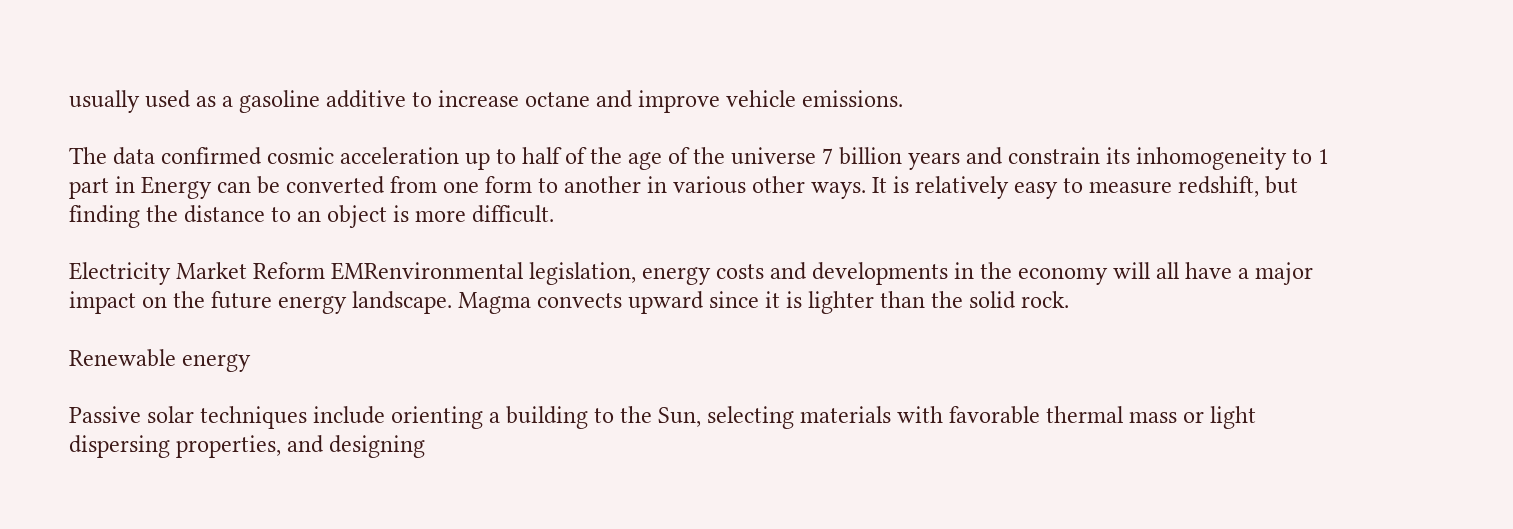usually used as a gasoline additive to increase octane and improve vehicle emissions.

The data confirmed cosmic acceleration up to half of the age of the universe 7 billion years and constrain its inhomogeneity to 1 part in Energy can be converted from one form to another in various other ways. It is relatively easy to measure redshift, but finding the distance to an object is more difficult.

Electricity Market Reform EMRenvironmental legislation, energy costs and developments in the economy will all have a major impact on the future energy landscape. Magma convects upward since it is lighter than the solid rock.

Renewable energy

Passive solar techniques include orienting a building to the Sun, selecting materials with favorable thermal mass or light dispersing properties, and designing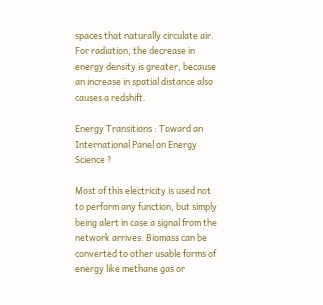spaces that naturally circulate air. For radiation, the decrease in energy density is greater, because an increase in spatial distance also causes a redshift.

Energy Transitions : Toward an International Panel on Energy Science ?

Most of this electricity is used not to perform any function, but simply being alert in case a signal from the network arrives. Biomass can be converted to other usable forms of energy like methane gas or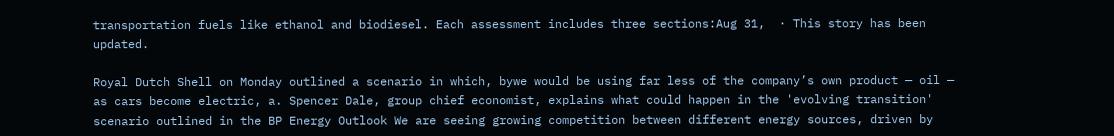transportation fuels like ethanol and biodiesel. Each assessment includes three sections:Aug 31,  · This story has been updated.

Royal Dutch Shell on Monday outlined a scenario in which, bywe would be using far less of the company’s own product — oil — as cars become electric, a. Spencer Dale, group chief economist, explains what could happen in the 'evolving transition' scenario outlined in the BP Energy Outlook We are seeing growing competition between different energy sources, driven by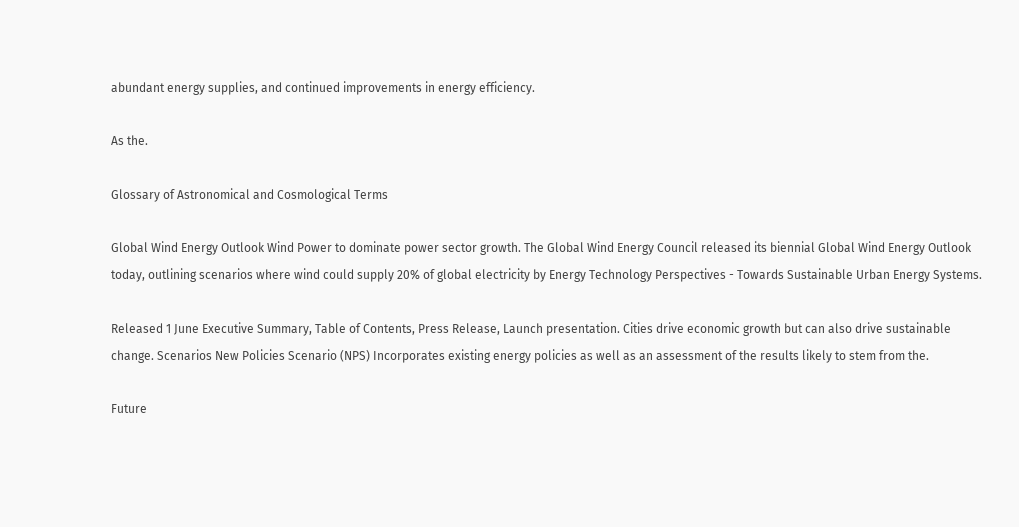abundant energy supplies, and continued improvements in energy efficiency.

As the.

Glossary of Astronomical and Cosmological Terms

Global Wind Energy Outlook Wind Power to dominate power sector growth. The Global Wind Energy Council released its biennial Global Wind Energy Outlook today, outlining scenarios where wind could supply 20% of global electricity by Energy Technology Perspectives - Towards Sustainable Urban Energy Systems.

Released 1 June Executive Summary, Table of Contents, Press Release, Launch presentation. Cities drive economic growth but can also drive sustainable change. Scenarios New Policies Scenario (NPS) Incorporates existing energy policies as well as an assessment of the results likely to stem from the.

Future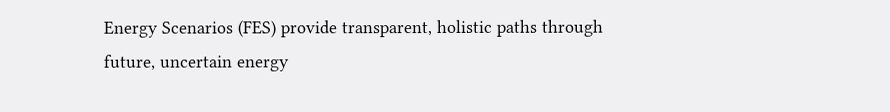Energy Scenarios (FES) provide transparent, holistic paths through future, uncertain energy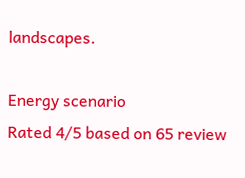landscapes.

Energy scenario
Rated 4/5 based on 65 review